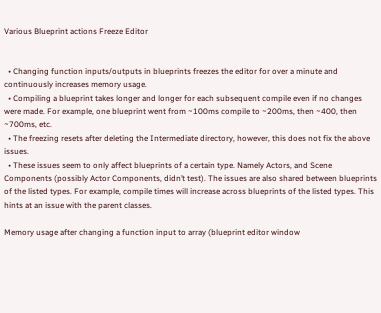Various Blueprint actions Freeze Editor


  • Changing function inputs/outputs in blueprints freezes the editor for over a minute and continuously increases memory usage.
  • Compiling a blueprint takes longer and longer for each subsequent compile even if no changes were made. For example, one blueprint went from ~100ms compile to ~200ms, then ~400, then ~700ms, etc.
  • The freezing resets after deleting the Intermediate directory, however, this does not fix the above issues.
  • These issues seem to only affect blueprints of a certain type. Namely Actors, and Scene Components (possibly Actor Components, didn’t test). The issues are also shared between blueprints of the listed types. For example, compile times will increase across blueprints of the listed types. This hints at an issue with the parent classes.

Memory usage after changing a function input to array (blueprint editor window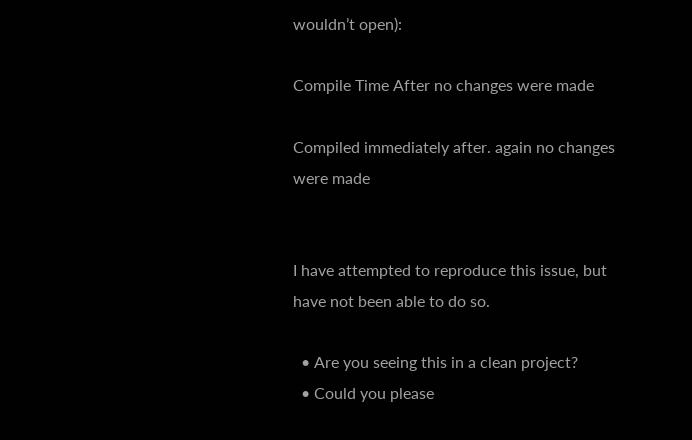wouldn’t open):

Compile Time After no changes were made

Compiled immediately after. again no changes were made


I have attempted to reproduce this issue, but have not been able to do so.

  • Are you seeing this in a clean project?
  • Could you please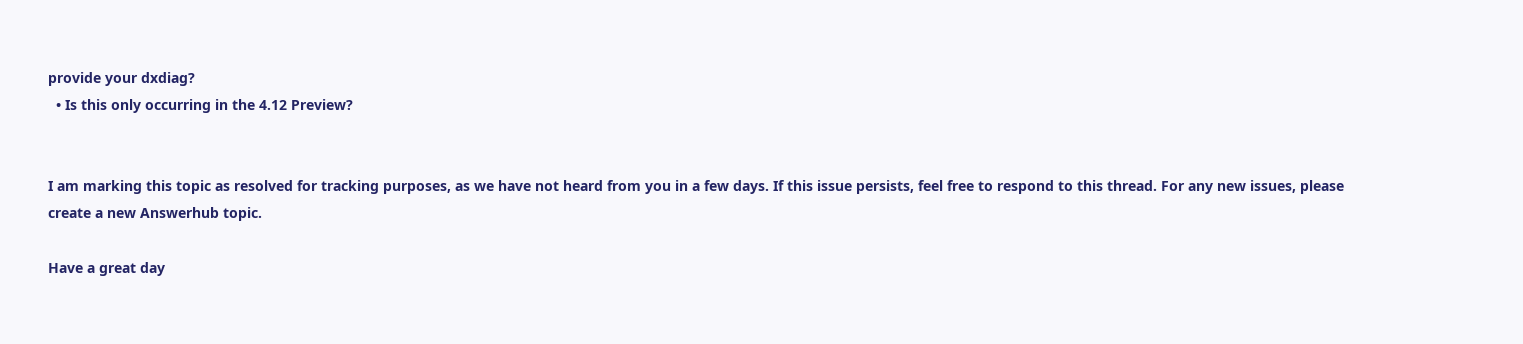provide your dxdiag?
  • Is this only occurring in the 4.12 Preview?


I am marking this topic as resolved for tracking purposes, as we have not heard from you in a few days. If this issue persists, feel free to respond to this thread. For any new issues, please create a new Answerhub topic.

Have a great day